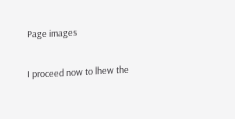Page images

I proceed now to lhew the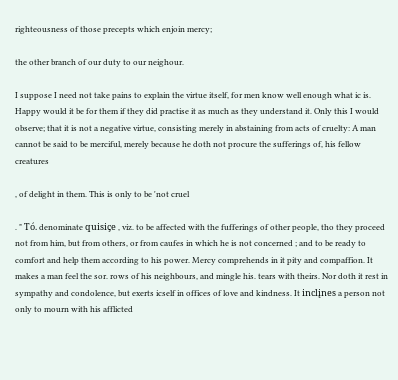righteousness of those precepts which enjoin mercy;

the other branch of our duty to our neighour.

I suppose I need not take pains to explain the virtue itself, for men know well enough what ic is. Happy would it be for them if they did practise it as much as they understand it. Only this I would observe; that it is not a negative virtue, consisting merely in abstaining from acts of cruelty: A man cannot be said to be merciful, merely because he doth not procure the sufferings of, his fellow creatures

, of delight in them. This is only to be 'not cruel

. " Tó. denominate quisiçe , viz. to be affected with the fufferings of other people, tho they proceed not from him, but from others, or from caufes in which he is not concerned ; and to be ready to comfort and help them according to his power. Mercy comprehends in it pity and compaffion. It makes a man feel the sor. rows of his neighbours, and mingle his. tears with theirs. Nor doth it rest in sympathy and condolence, but exerts icself in offices of love and kindness. It inclįnes a person not only to mourn with his afflicted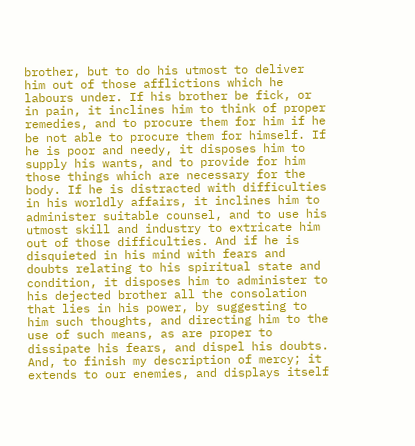brother, but to do his utmost to deliver him out of those afflictions which he labours under. If his brother be fick, or in pain, it inclines him to think of proper remedies, and to procure them for him if he be not able to procure them for himself. If he is poor and needy, it disposes him to supply his wants, and to provide for him those things which are necessary for the body. If he is distracted with difficulties in his worldly affairs, it inclines him to administer suitable counsel, and to use his utmost skill and industry to extricate him out of those difficulties. And if he is disquieted in his mind with fears and doubts relating to his spiritual state and condition, it disposes him to administer to his dejected brother all the consolation that lies in his power, by suggesting to him such thoughts, and directing him to the use of such means, as are proper to dissipate his fears, and dispel his doubts. And, to finish my description of mercy; it extends to our enemies, and displays itself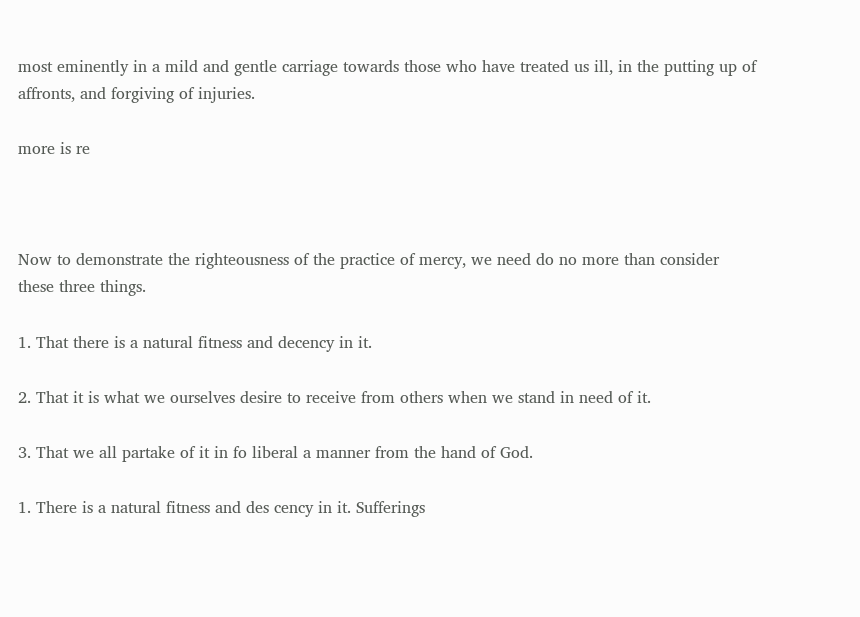most eminently in a mild and gentle carriage towards those who have treated us ill, in the putting up of affronts, and forgiving of injuries.

more is re



Now to demonstrate the righteousness of the practice of mercy, we need do no more than consider these three things.

1. That there is a natural fitness and decency in it.

2. That it is what we ourselves desire to receive from others when we stand in need of it.

3. That we all partake of it in fo liberal a manner from the hand of God.

1. There is a natural fitness and des cency in it. Sufferings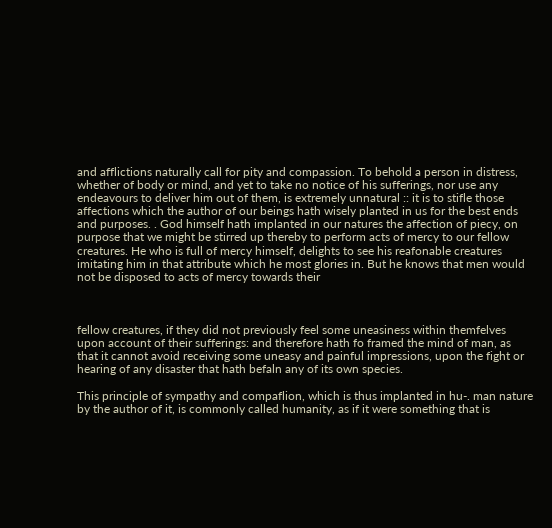and afflictions naturally call for pity and compassion. To behold a person in distress, whether of body or mind, and yet to take no notice of his sufferings, nor use any endeavours to deliver him out of them, is extremely unnatural :: it is to stifle those affections which the author of our beings hath wisely planted in us for the best ends and purposes. . God himself hath implanted in our natures the affection of piecy, on purpose that we might be stirred up thereby to perform acts of mercy to our fellow creatures. He who is full of mercy himself, delights to see his reafonable creatures imitating him in that attribute which he most glories in. But he knows that men would not be disposed to acts of mercy towards their



fellow creatures, if they did not previously feel some uneasiness within themfelves upon account of their sufferings: and therefore hath fo framed the mind of man, as that it cannot avoid receiving some uneasy and painful impressions, upon the fight or hearing of any disaster that hath befaln any of its own species.

This principle of sympathy and compaflion, which is thus implanted in hu-. man nature by the author of it, is commonly called humanity, as if it were something that is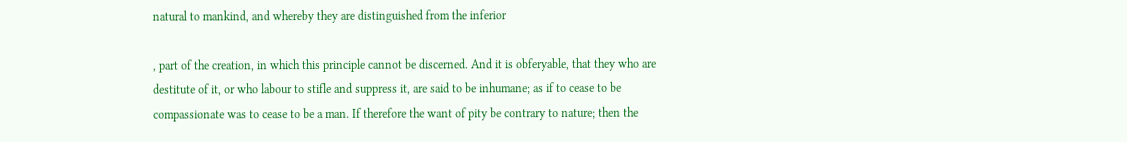natural to mankind, and whereby they are distinguished from the inferior

, part of the creation, in which this principle cannot be discerned. And it is obferyable, that they who are destitute of it, or who labour to stifle and suppress it, are said to be inhumane; as if to cease to be compassionate was to cease to be a man. If therefore the want of pity be contrary to nature; then the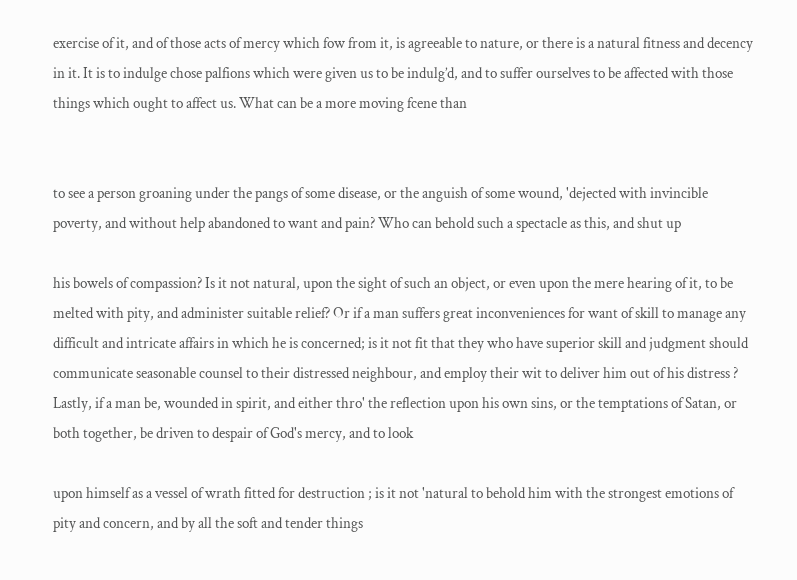exercise of it, and of those acts of mercy which fow from it, is agreeable to nature, or there is a natural fitness and decency in it. It is to indulge chose palfions which were given us to be indulg’d, and to suffer ourselves to be affected with those things which ought to affect us. What can be a more moving fcene than


to see a person groaning under the pangs of some disease, or the anguish of some wound, 'dejected with invincible poverty, and without help abandoned to want and pain? Who can behold such a spectacle as this, and shut up

his bowels of compassion? Is it not natural, upon the sight of such an object, or even upon the mere hearing of it, to be melted with pity, and administer suitable relief? Or if a man suffers great inconveniences for want of skill to manage any difficult and intricate affairs in which he is concerned; is it not fit that they who have superior skill and judgment should communicate seasonable counsel to their distressed neighbour, and employ their wit to deliver him out of his distress ? Lastly, if a man be, wounded in spirit, and either thro' the reflection upon his own sins, or the temptations of Satan, or both together, be driven to despair of God's mercy, and to look

upon himself as a vessel of wrath fitted for destruction ; is it not 'natural to behold him with the strongest emotions of pity and concern, and by all the soft and tender things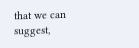that we can suggest,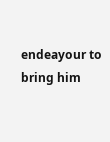endeayour to bring him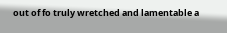out of fo truly wretched and lamentable a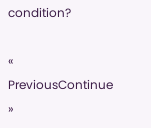condition?

« PreviousContinue »